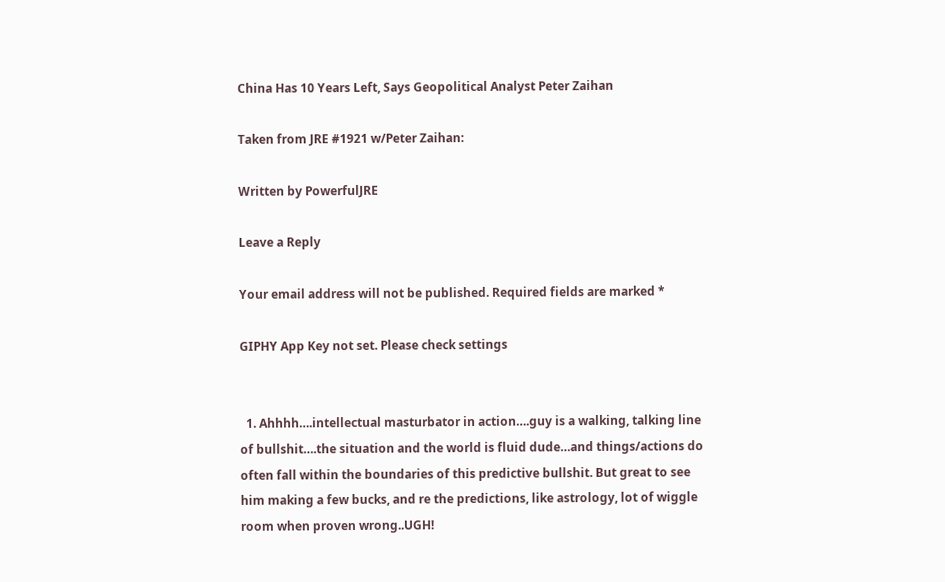China Has 10 Years Left, Says Geopolitical Analyst Peter Zaihan

Taken from JRE #1921 w/Peter Zaihan:

Written by PowerfulJRE

Leave a Reply

Your email address will not be published. Required fields are marked *

GIPHY App Key not set. Please check settings


  1. Ahhhh….intellectual masturbator in action….guy is a walking, talking line of bullshit….the situation and the world is fluid dude…and things/actions do often fall within the boundaries of this predictive bullshit. But great to see him making a few bucks, and re the predictions, like astrology, lot of wiggle room when proven wrong..UGH!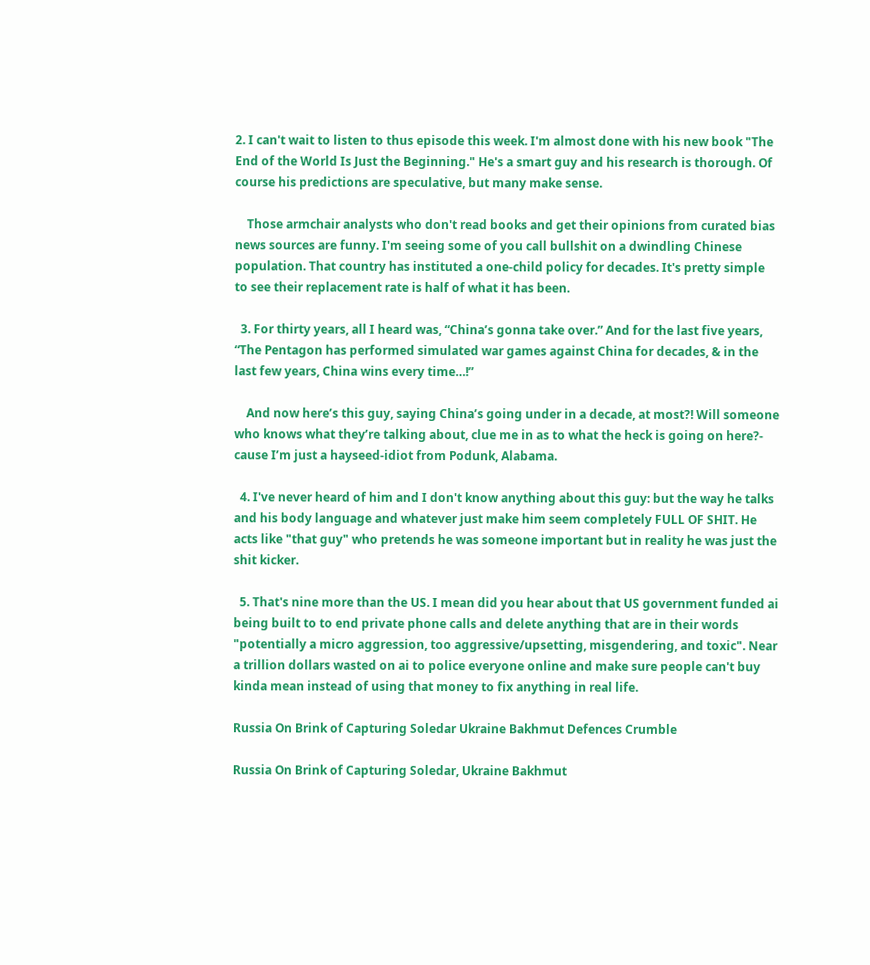2. I can't wait to listen to thus episode this week. I'm almost done with his new book "The End of the World Is Just the Beginning." He's a smart guy and his research is thorough. Of course his predictions are speculative, but many make sense.

    Those armchair analysts who don't read books and get their opinions from curated bias news sources are funny. I'm seeing some of you call bullshit on a dwindling Chinese population. That country has instituted a one-child policy for decades. It's pretty simple to see their replacement rate is half of what it has been.

  3. For thirty years, all I heard was, “China’s gonna take over.” And for the last five years, “The Pentagon has performed simulated war games against China for decades, & in the last few years, China wins every time…!”

    And now here’s this guy, saying China’s going under in a decade, at most?! Will someone who knows what they’re talking about, clue me in as to what the heck is going on here?- cause I’m just a hayseed-idiot from Podunk, Alabama.

  4. I've never heard of him and I don't know anything about this guy: but the way he talks and his body language and whatever just make him seem completely FULL OF SHIT. He acts like "that guy" who pretends he was someone important but in reality he was just the shit kicker.

  5. That's nine more than the US. I mean did you hear about that US government funded ai being built to to end private phone calls and delete anything that are in their words "potentially a micro aggression, too aggressive/upsetting, misgendering, and toxic". Near a trillion dollars wasted on ai to police everyone online and make sure people can't buy kinda mean instead of using that money to fix anything in real life.

Russia On Brink of Capturing Soledar Ukraine Bakhmut Defences Crumble

Russia On Brink of Capturing Soledar, Ukraine Bakhmut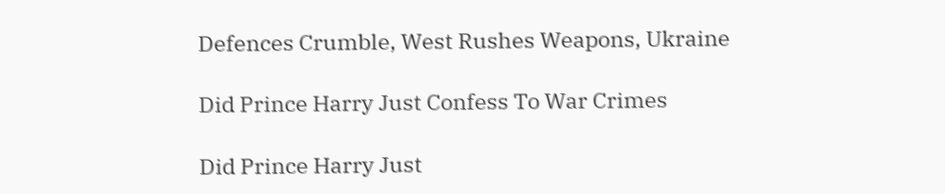Defences Crumble, West Rushes Weapons, Ukraine

Did Prince Harry Just Confess To War Crimes

Did Prince Harry Just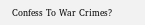Confess To War Crimes?